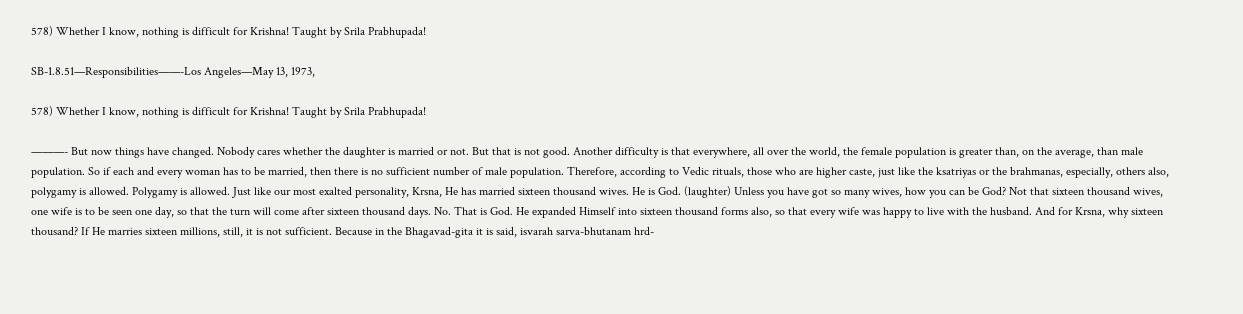578) Whether I know, nothing is difficult for Krishna! Taught by Srila Prabhupada!

SB-1.8.51—Responsibilities——-Los Angeles—May 13, 1973,

578) Whether I know, nothing is difficult for Krishna! Taught by Srila Prabhupada!

———- But now things have changed. Nobody cares whether the daughter is married or not. But that is not good. Another difficulty is that everywhere, all over the world, the female population is greater than, on the average, than male population. So if each and every woman has to be married, then there is no sufficient number of male population. Therefore, according to Vedic rituals, those who are higher caste, just like the ksatriyas or the brahmanas, especially, others also, polygamy is allowed. Polygamy is allowed. Just like our most exalted personality, Krsna, He has married sixteen thousand wives. He is God. (laughter) Unless you have got so many wives, how you can be God? Not that sixteen thousand wives, one wife is to be seen one day, so that the turn will come after sixteen thousand days. No. That is God. He expanded Himself into sixteen thousand forms also, so that every wife was happy to live with the husband. And for Krsna, why sixteen thousand? If He marries sixteen millions, still, it is not sufficient. Because in the Bhagavad-gita it is said, isvarah sarva-bhutanam hrd-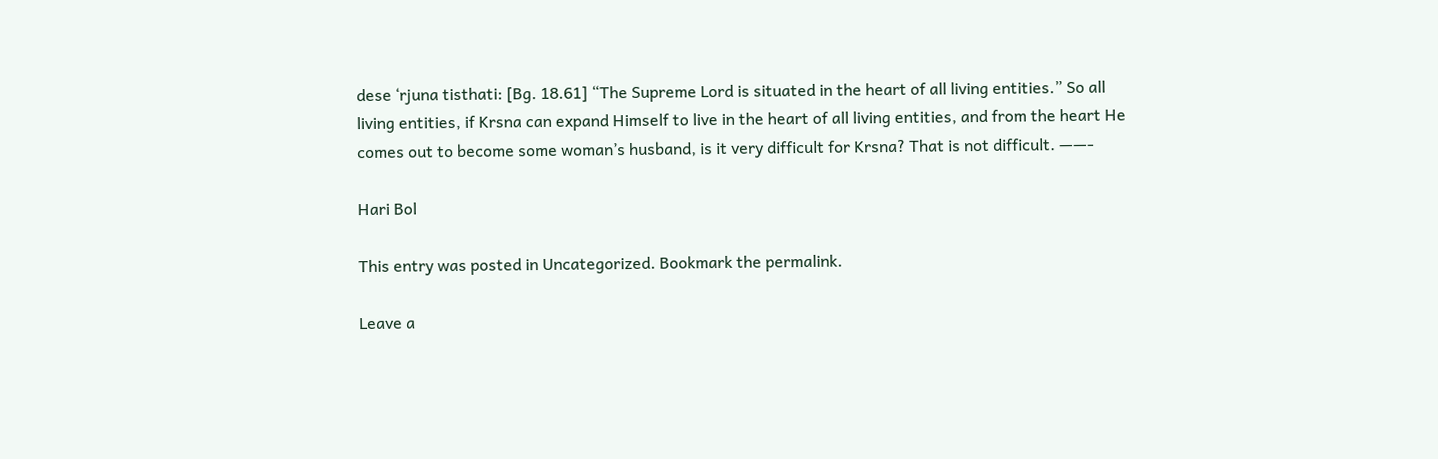dese ‘rjuna tisthati: [Bg. 18.61] “The Supreme Lord is situated in the heart of all living entities.” So all living entities, if Krsna can expand Himself to live in the heart of all living entities, and from the heart He comes out to become some woman’s husband, is it very difficult for Krsna? That is not difficult. ——-

Hari Bol

This entry was posted in Uncategorized. Bookmark the permalink.

Leave a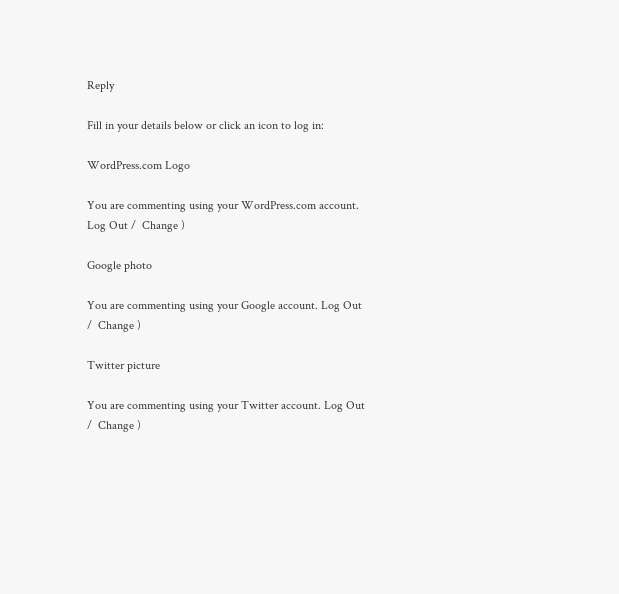Reply

Fill in your details below or click an icon to log in:

WordPress.com Logo

You are commenting using your WordPress.com account. Log Out /  Change )

Google photo

You are commenting using your Google account. Log Out /  Change )

Twitter picture

You are commenting using your Twitter account. Log Out /  Change )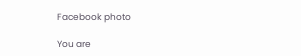Facebook photo

You are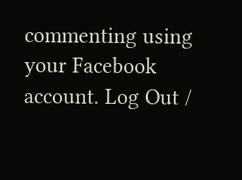commenting using your Facebook account. Log Out /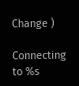Change )

Connecting to %s